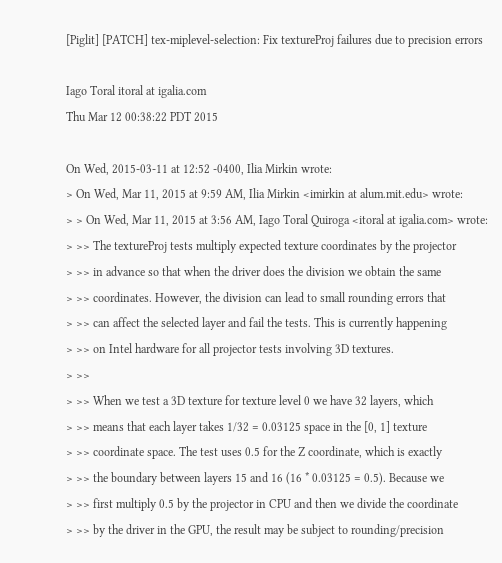[Piglit] [PATCH] tex-miplevel-selection: Fix textureProj failures due to precision errors

Iago Toral itoral at igalia.com
Thu Mar 12 00:38:22 PDT 2015

On Wed, 2015-03-11 at 12:52 -0400, Ilia Mirkin wrote:
> On Wed, Mar 11, 2015 at 9:59 AM, Ilia Mirkin <imirkin at alum.mit.edu> wrote:
> > On Wed, Mar 11, 2015 at 3:56 AM, Iago Toral Quiroga <itoral at igalia.com> wrote:
> >> The textureProj tests multiply expected texture coordinates by the projector
> >> in advance so that when the driver does the division we obtain the same
> >> coordinates. However, the division can lead to small rounding errors that
> >> can affect the selected layer and fail the tests. This is currently happening
> >> on Intel hardware for all projector tests involving 3D textures.
> >>
> >> When we test a 3D texture for texture level 0 we have 32 layers, which
> >> means that each layer takes 1/32 = 0.03125 space in the [0, 1] texture
> >> coordinate space. The test uses 0.5 for the Z coordinate, which is exactly
> >> the boundary between layers 15 and 16 (16 * 0.03125 = 0.5). Because we
> >> first multiply 0.5 by the projector in CPU and then we divide the coordinate
> >> by the driver in the GPU, the result may be subject to rounding/precision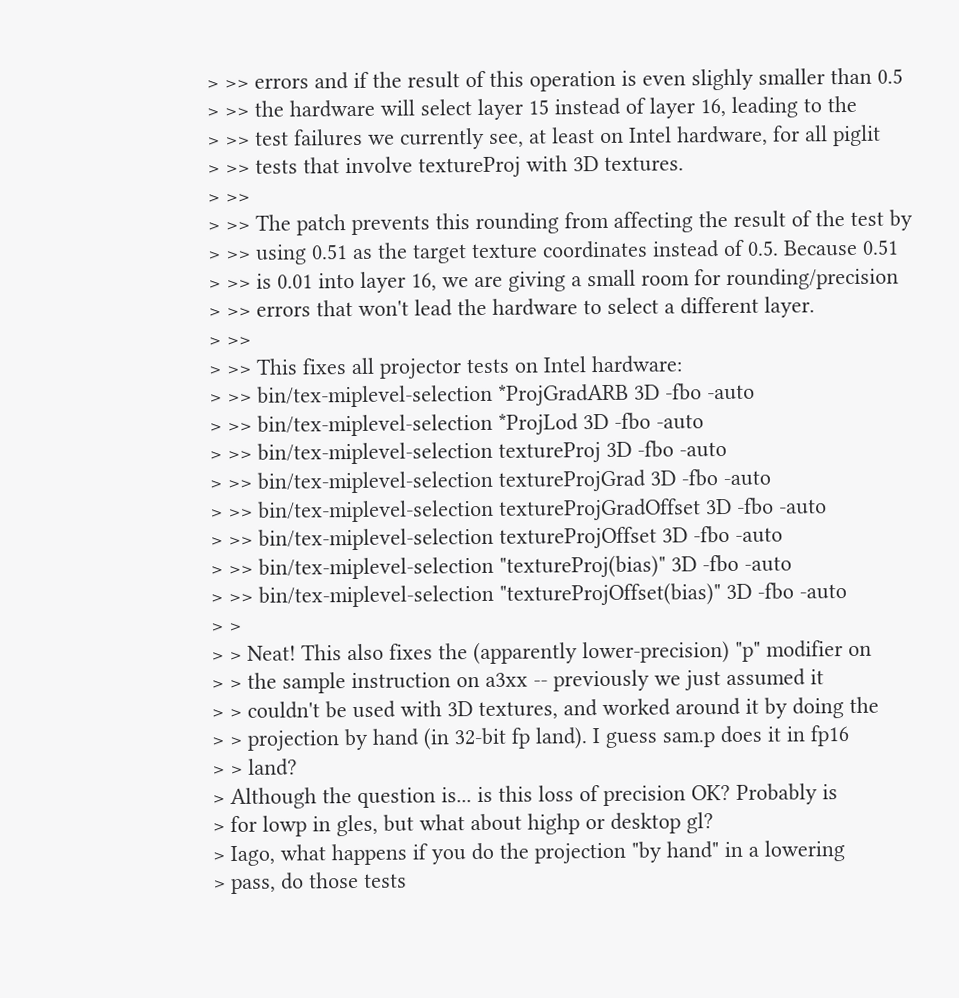> >> errors and if the result of this operation is even slighly smaller than 0.5
> >> the hardware will select layer 15 instead of layer 16, leading to the
> >> test failures we currently see, at least on Intel hardware, for all piglit
> >> tests that involve textureProj with 3D textures.
> >>
> >> The patch prevents this rounding from affecting the result of the test by
> >> using 0.51 as the target texture coordinates instead of 0.5. Because 0.51
> >> is 0.01 into layer 16, we are giving a small room for rounding/precision
> >> errors that won't lead the hardware to select a different layer.
> >>
> >> This fixes all projector tests on Intel hardware:
> >> bin/tex-miplevel-selection *ProjGradARB 3D -fbo -auto
> >> bin/tex-miplevel-selection *ProjLod 3D -fbo -auto
> >> bin/tex-miplevel-selection textureProj 3D -fbo -auto
> >> bin/tex-miplevel-selection textureProjGrad 3D -fbo -auto
> >> bin/tex-miplevel-selection textureProjGradOffset 3D -fbo -auto
> >> bin/tex-miplevel-selection textureProjOffset 3D -fbo -auto
> >> bin/tex-miplevel-selection "textureProj(bias)" 3D -fbo -auto
> >> bin/tex-miplevel-selection "textureProjOffset(bias)" 3D -fbo -auto
> >
> > Neat! This also fixes the (apparently lower-precision) "p" modifier on
> > the sample instruction on a3xx -- previously we just assumed it
> > couldn't be used with 3D textures, and worked around it by doing the
> > projection by hand (in 32-bit fp land). I guess sam.p does it in fp16
> > land?
> Although the question is... is this loss of precision OK? Probably is
> for lowp in gles, but what about highp or desktop gl?
> Iago, what happens if you do the projection "by hand" in a lowering
> pass, do those tests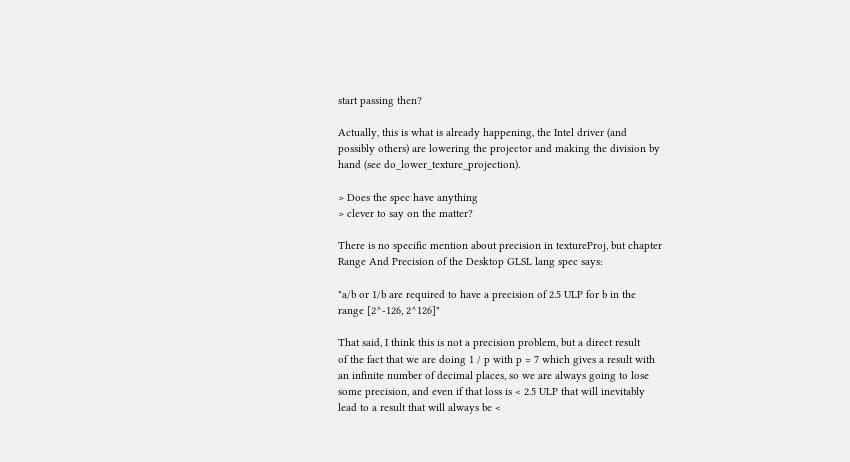start passing then?

Actually, this is what is already happening, the Intel driver (and
possibly others) are lowering the projector and making the division by
hand (see do_lower_texture_projection).

> Does the spec have anything
> clever to say on the matter?

There is no specific mention about precision in textureProj, but chapter
Range And Precision of the Desktop GLSL lang spec says:

"a/b or 1/b are required to have a precision of 2.5 ULP for b in the
range [2^-126, 2^126]"

That said, I think this is not a precision problem, but a direct result
of the fact that we are doing 1 / p with p = 7 which gives a result with
an infinite number of decimal places, so we are always going to lose
some precision, and even if that loss is < 2.5 ULP that will inevitably
lead to a result that will always be <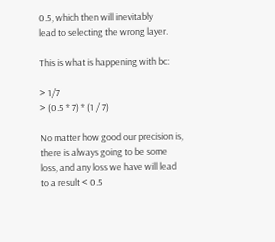0.5, which then will inevitably
lead to selecting the wrong layer.

This is what is happening with bc:

> 1/7
> (0.5 * 7) * (1 / 7)

No matter how good our precision is, there is always going to be some
loss, and any loss we have will lead to a result < 0.5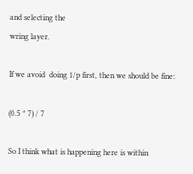and selecting the
wring layer.

If we avoid  doing 1/p first, then we should be fine:

(0.5 * 7) / 7

So I think what is happening here is within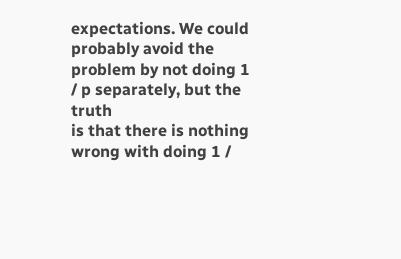expectations. We could
probably avoid the problem by not doing 1 / p separately, but the truth
is that there is nothing wrong with doing 1 /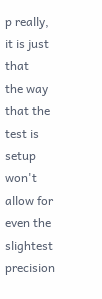p really, it is just that
the way that the test is setup won't allow for even the slightest
precision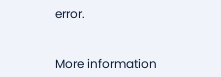error.


More information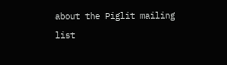about the Piglit mailing list